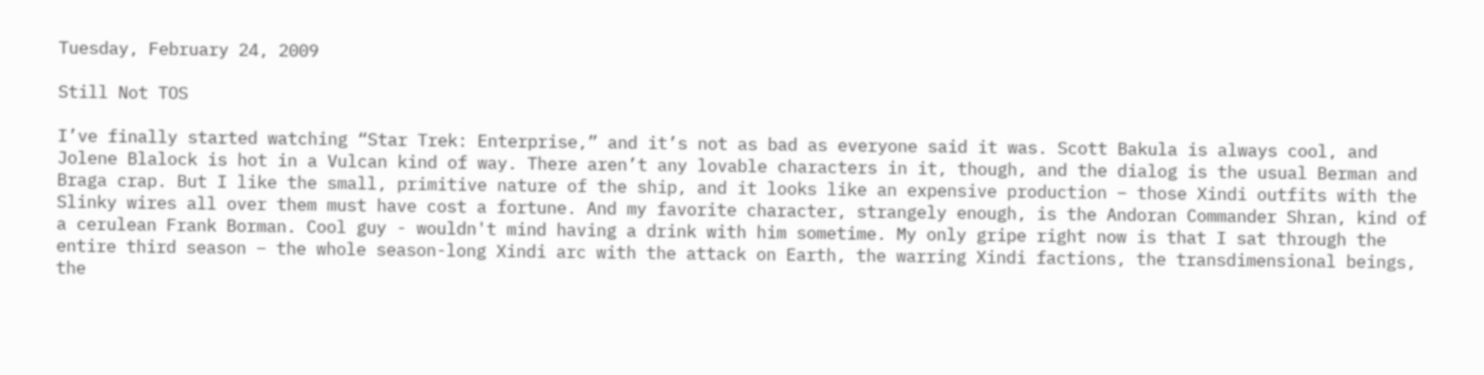Tuesday, February 24, 2009

Still Not TOS

I’ve finally started watching “Star Trek: Enterprise,” and it’s not as bad as everyone said it was. Scott Bakula is always cool, and Jolene Blalock is hot in a Vulcan kind of way. There aren’t any lovable characters in it, though, and the dialog is the usual Berman and Braga crap. But I like the small, primitive nature of the ship, and it looks like an expensive production – those Xindi outfits with the Slinky wires all over them must have cost a fortune. And my favorite character, strangely enough, is the Andoran Commander Shran, kind of a cerulean Frank Borman. Cool guy - wouldn't mind having a drink with him sometime. My only gripe right now is that I sat through the entire third season – the whole season-long Xindi arc with the attack on Earth, the warring Xindi factions, the transdimensional beings, the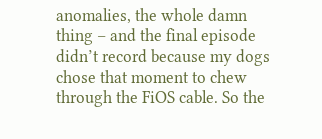anomalies, the whole damn thing – and the final episode didn’t record because my dogs chose that moment to chew through the FiOS cable. So the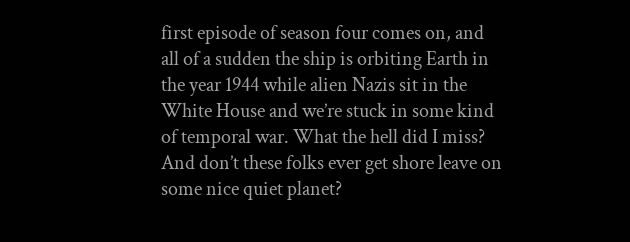first episode of season four comes on, and all of a sudden the ship is orbiting Earth in the year 1944 while alien Nazis sit in the White House and we’re stuck in some kind of temporal war. What the hell did I miss? And don’t these folks ever get shore leave on some nice quiet planet?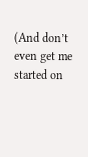(And don’t even get me started on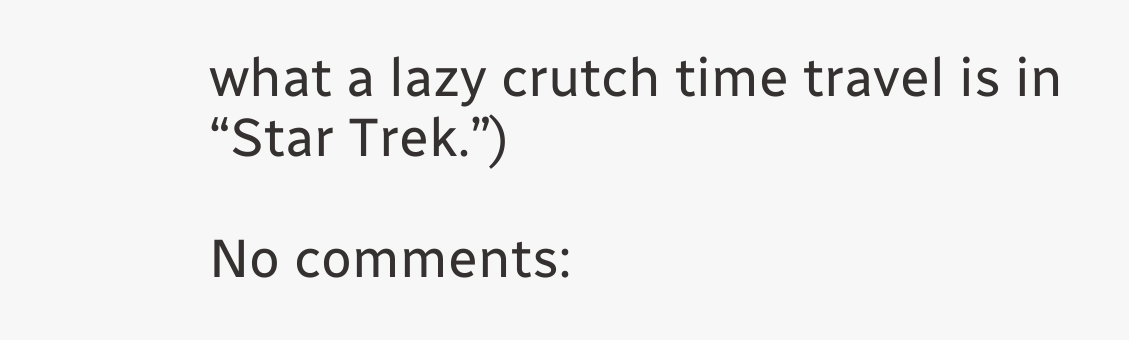what a lazy crutch time travel is in “Star Trek.”)

No comments: